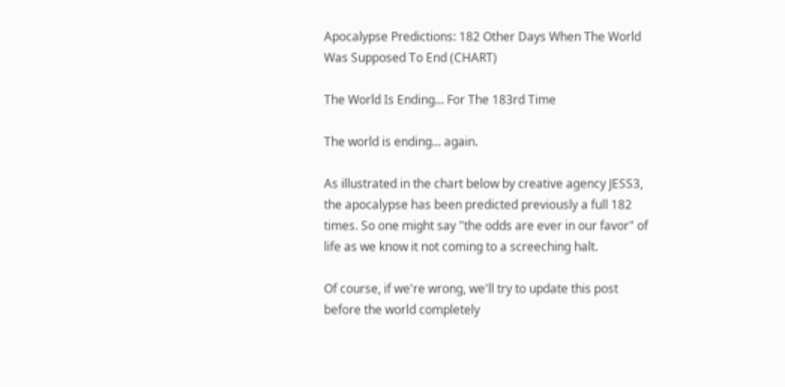Apocalypse Predictions: 182 Other Days When The World Was Supposed To End (CHART)

The World Is Ending... For The 183rd Time

The world is ending... again.

As illustrated in the chart below by creative agency JESS3, the apocalypse has been predicted previously a full 182 times. So one might say "the odds are ever in our favor" of life as we know it not coming to a screeching halt.

Of course, if we're wrong, we'll try to update this post before the world completely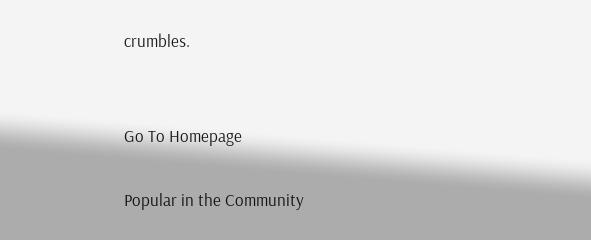crumbles.


Go To Homepage

Popular in the Community